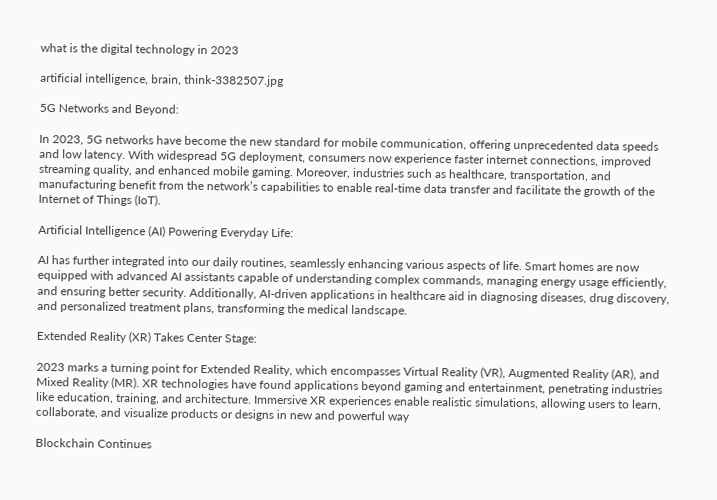what is the digital technology in 2023

artificial intelligence, brain, think-3382507.jpg

5G Networks and Beyond:

In 2023, 5G networks have become the new standard for mobile communication, offering unprecedented data speeds and low latency. With widespread 5G deployment, consumers now experience faster internet connections, improved streaming quality, and enhanced mobile gaming. Moreover, industries such as healthcare, transportation, and manufacturing benefit from the network’s capabilities to enable real-time data transfer and facilitate the growth of the Internet of Things (IoT).

Artificial Intelligence (AI) Powering Everyday Life:

AI has further integrated into our daily routines, seamlessly enhancing various aspects of life. Smart homes are now equipped with advanced AI assistants capable of understanding complex commands, managing energy usage efficiently, and ensuring better security. Additionally, AI-driven applications in healthcare aid in diagnosing diseases, drug discovery, and personalized treatment plans, transforming the medical landscape.

Extended Reality (XR) Takes Center Stage:

2023 marks a turning point for Extended Reality, which encompasses Virtual Reality (VR), Augmented Reality (AR), and Mixed Reality (MR). XR technologies have found applications beyond gaming and entertainment, penetrating industries like education, training, and architecture. Immersive XR experiences enable realistic simulations, allowing users to learn, collaborate, and visualize products or designs in new and powerful way

Blockchain Continues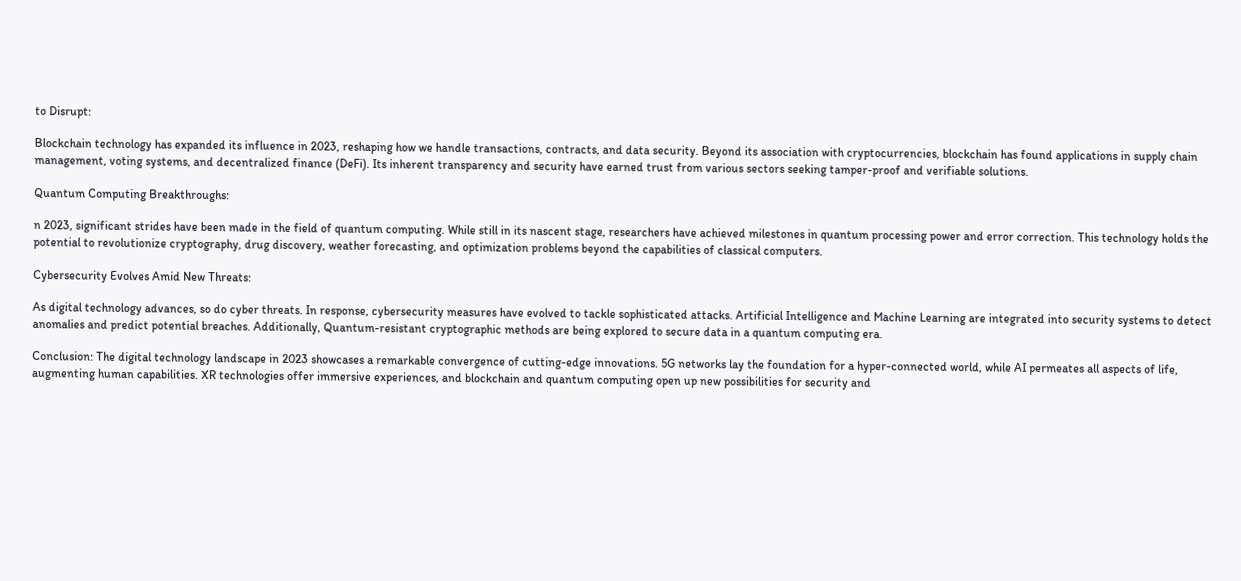to Disrupt:

Blockchain technology has expanded its influence in 2023, reshaping how we handle transactions, contracts, and data security. Beyond its association with cryptocurrencies, blockchain has found applications in supply chain management, voting systems, and decentralized finance (DeFi). Its inherent transparency and security have earned trust from various sectors seeking tamper-proof and verifiable solutions.

Quantum Computing Breakthroughs:

n 2023, significant strides have been made in the field of quantum computing. While still in its nascent stage, researchers have achieved milestones in quantum processing power and error correction. This technology holds the potential to revolutionize cryptography, drug discovery, weather forecasting, and optimization problems beyond the capabilities of classical computers.

Cybersecurity Evolves Amid New Threats:

As digital technology advances, so do cyber threats. In response, cybersecurity measures have evolved to tackle sophisticated attacks. Artificial Intelligence and Machine Learning are integrated into security systems to detect anomalies and predict potential breaches. Additionally, Quantum-resistant cryptographic methods are being explored to secure data in a quantum computing era.

Conclusion: The digital technology landscape in 2023 showcases a remarkable convergence of cutting-edge innovations. 5G networks lay the foundation for a hyper-connected world, while AI permeates all aspects of life, augmenting human capabilities. XR technologies offer immersive experiences, and blockchain and quantum computing open up new possibilities for security and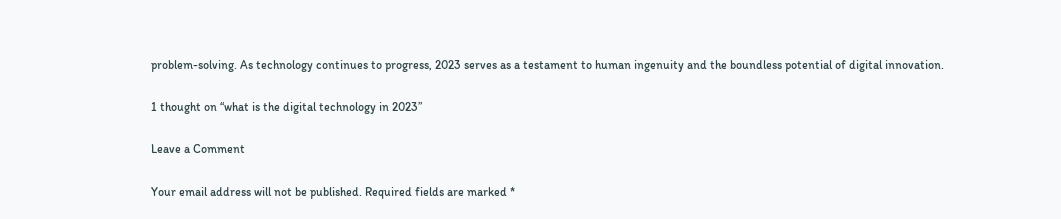problem-solving. As technology continues to progress, 2023 serves as a testament to human ingenuity and the boundless potential of digital innovation.

1 thought on “what is the digital technology in 2023”

Leave a Comment

Your email address will not be published. Required fields are marked *